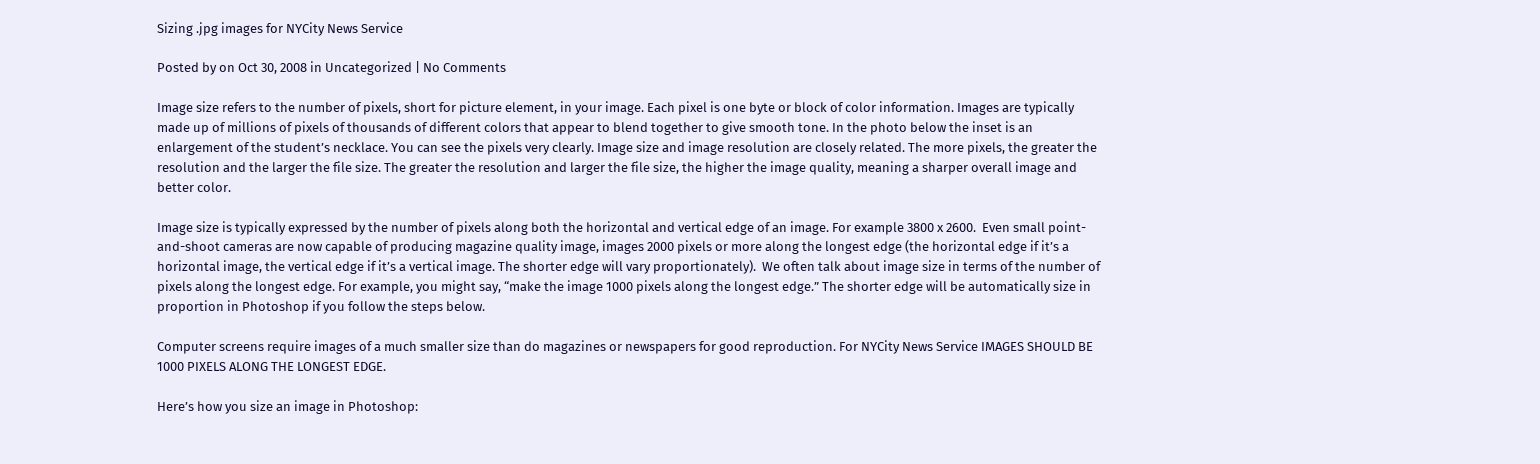Sizing .jpg images for NYCity News Service

Posted by on Oct 30, 2008 in Uncategorized | No Comments

Image size refers to the number of pixels, short for picture element, in your image. Each pixel is one byte or block of color information. Images are typically made up of millions of pixels of thousands of different colors that appear to blend together to give smooth tone. In the photo below the inset is an enlargement of the student’s necklace. You can see the pixels very clearly. Image size and image resolution are closely related. The more pixels, the greater the resolution and the larger the file size. The greater the resolution and larger the file size, the higher the image quality, meaning a sharper overall image and better color.

Image size is typically expressed by the number of pixels along both the horizontal and vertical edge of an image. For example 3800 x 2600.  Even small point-and-shoot cameras are now capable of producing magazine quality image, images 2000 pixels or more along the longest edge (the horizontal edge if it’s a horizontal image, the vertical edge if it’s a vertical image. The shorter edge will vary proportionately).  We often talk about image size in terms of the number of pixels along the longest edge. For example, you might say, “make the image 1000 pixels along the longest edge.” The shorter edge will be automatically size in proportion in Photoshop if you follow the steps below.

Computer screens require images of a much smaller size than do magazines or newspapers for good reproduction. For NYCity News Service IMAGES SHOULD BE 1000 PIXELS ALONG THE LONGEST EDGE.

Here’s how you size an image in Photoshop: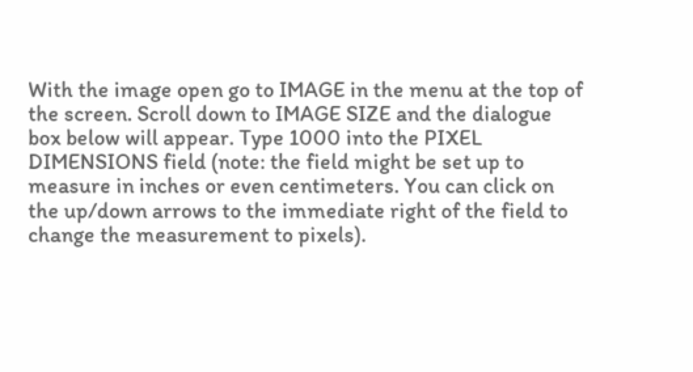With the image open go to IMAGE in the menu at the top of the screen. Scroll down to IMAGE SIZE and the dialogue box below will appear. Type 1000 into the PIXEL DIMENSIONS field (note: the field might be set up to measure in inches or even centimeters. You can click on the up/down arrows to the immediate right of the field to change the measurement to pixels).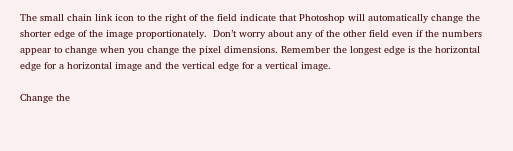The small chain link icon to the right of the field indicate that Photoshop will automatically change the shorter edge of the image proportionately.  Don’t worry about any of the other field even if the numbers appear to change when you change the pixel dimensions. Remember the longest edge is the horizontal edge for a horizontal image and the vertical edge for a vertical image.

Change the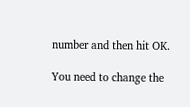number and then hit OK.

You need to change the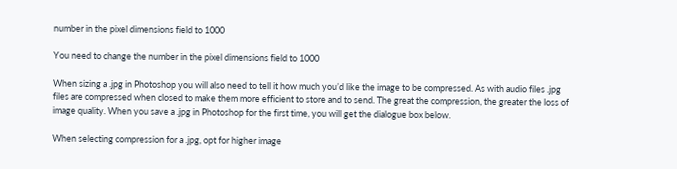number in the pixel dimensions field to 1000

You need to change the number in the pixel dimensions field to 1000

When sizing a .jpg in Photoshop you will also need to tell it how much you’d like the image to be compressed. As with audio files .jpg files are compressed when closed to make them more efficient to store and to send. The great the compression, the greater the loss of image quality. When you save a .jpg in Photoshop for the first time, you will get the dialogue box below.

When selecting compression for a .jpg, opt for higher image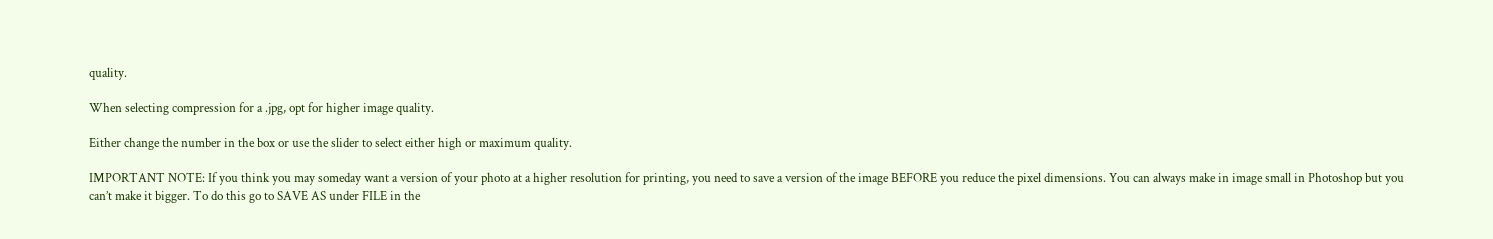quality.

When selecting compression for a .jpg, opt for higher image quality.

Either change the number in the box or use the slider to select either high or maximum quality.

IMPORTANT NOTE: If you think you may someday want a version of your photo at a higher resolution for printing, you need to save a version of the image BEFORE you reduce the pixel dimensions. You can always make in image small in Photoshop but you can’t make it bigger. To do this go to SAVE AS under FILE in the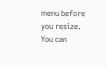menu before you resize. You can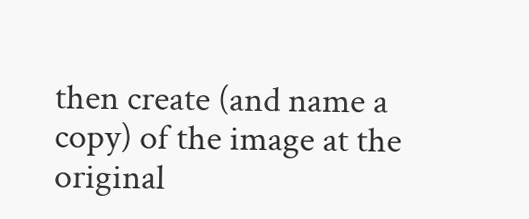then create (and name a copy) of the image at the original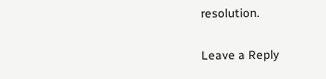resolution.

Leave a Reply